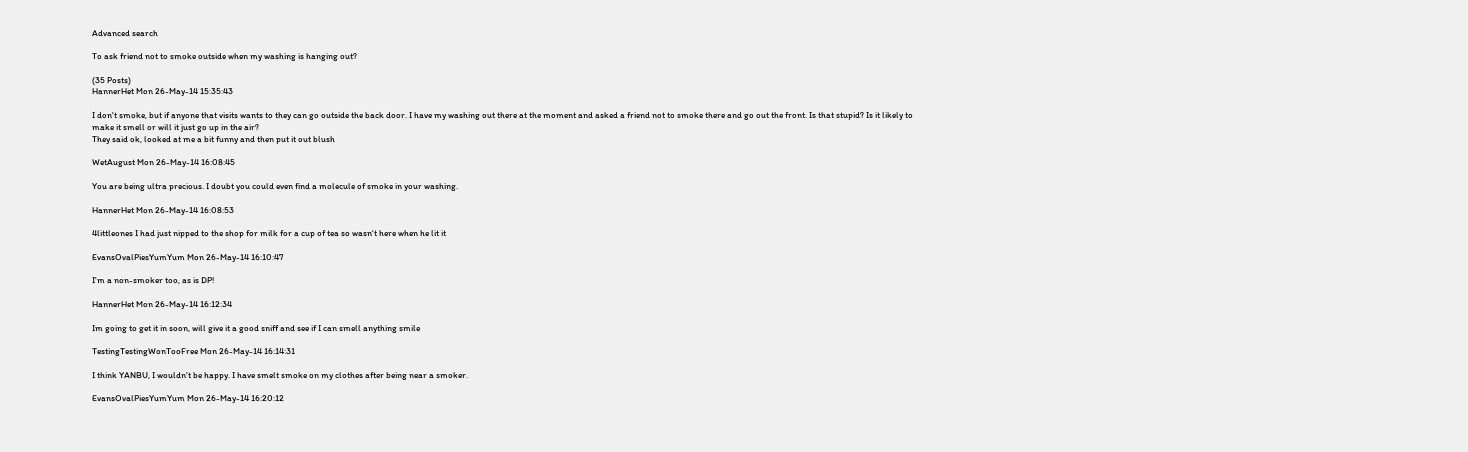Advanced search

To ask friend not to smoke outside when my washing is hanging out?

(35 Posts)
HannerHet Mon 26-May-14 15:35:43

I don't smoke, but if anyone that visits wants to they can go outside the back door. I have my washing out there at the moment and asked a friend not to smoke there and go out the front. Is that stupid? Is it likely to make it smell or will it just go up in the air?
They said ok, looked at me a bit funny and then put it out blush

WetAugust Mon 26-May-14 16:08:45

You are being ultra precious. I doubt you could even find a molecule of smoke in your washing.

HannerHet Mon 26-May-14 16:08:53

4littleones I had just nipped to the shop for milk for a cup of tea so wasn't here when he lit it

EvansOvalPiesYumYum Mon 26-May-14 16:10:47

I'm a non-smoker too, as is DP!

HannerHet Mon 26-May-14 16:12:34

Im going to get it in soon, will give it a good sniff and see if I can smell anything smile

TestingTestingWonTooFree Mon 26-May-14 16:14:31

I think YANBU, I wouldn't be happy. I have smelt smoke on my clothes after being near a smoker.

EvansOvalPiesYumYum Mon 26-May-14 16:20:12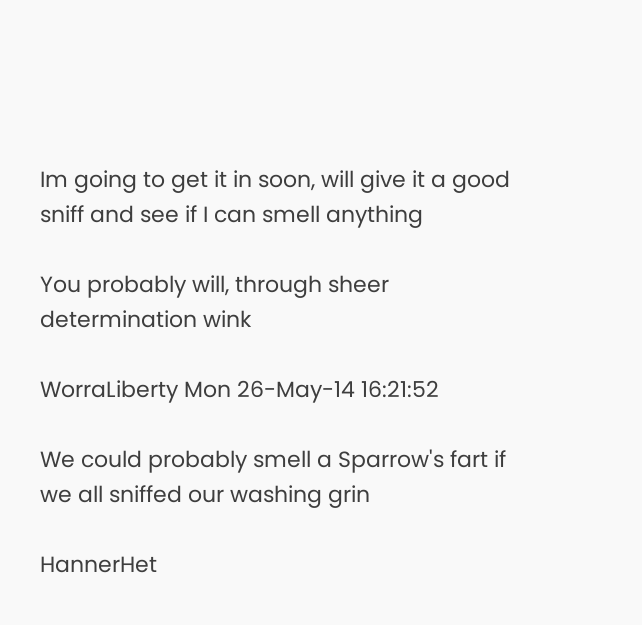Im going to get it in soon, will give it a good sniff and see if I can smell anything

You probably will, through sheer determination wink

WorraLiberty Mon 26-May-14 16:21:52

We could probably smell a Sparrow's fart if we all sniffed our washing grin

HannerHet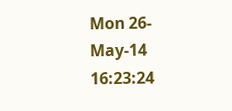Mon 26-May-14 16:23:24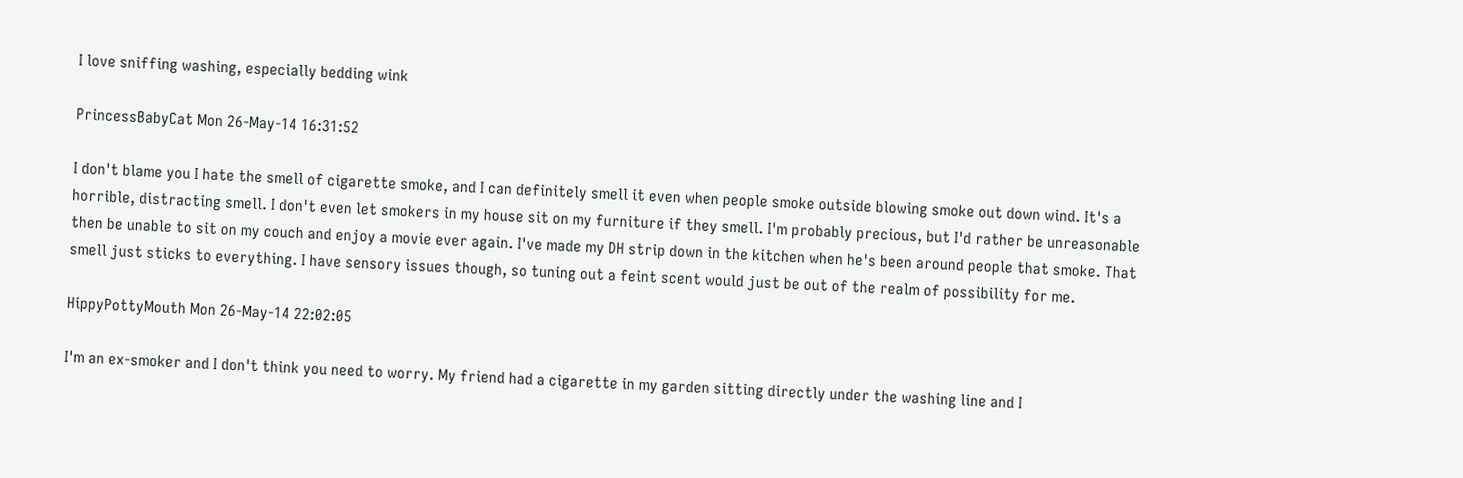I love sniffing washing, especially bedding wink

PrincessBabyCat Mon 26-May-14 16:31:52

I don't blame you I hate the smell of cigarette smoke, and I can definitely smell it even when people smoke outside blowing smoke out down wind. It's a horrible, distracting smell. I don't even let smokers in my house sit on my furniture if they smell. I'm probably precious, but I'd rather be unreasonable then be unable to sit on my couch and enjoy a movie ever again. I've made my DH strip down in the kitchen when he's been around people that smoke. That smell just sticks to everything. I have sensory issues though, so tuning out a feint scent would just be out of the realm of possibility for me.

HippyPottyMouth Mon 26-May-14 22:02:05

I'm an ex-smoker and I don't think you need to worry. My friend had a cigarette in my garden sitting directly under the washing line and I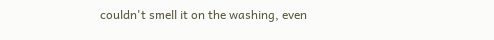couldn't smell it on the washing, even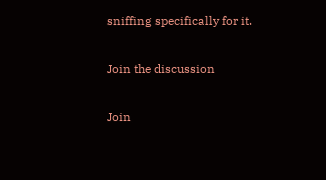sniffing specifically for it.

Join the discussion

Join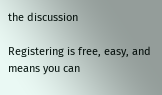the discussion

Registering is free, easy, and means you can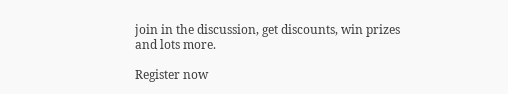join in the discussion, get discounts, win prizes and lots more.

Register now